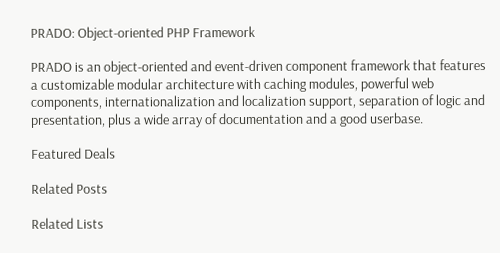PRADO: Object-oriented PHP Framework

PRADO is an object-oriented and event-driven component framework that features a customizable modular architecture with caching modules, powerful web components, internationalization and localization support, separation of logic and presentation, plus a wide array of documentation and a good userbase.

Featured Deals

Related Posts

Related Lists